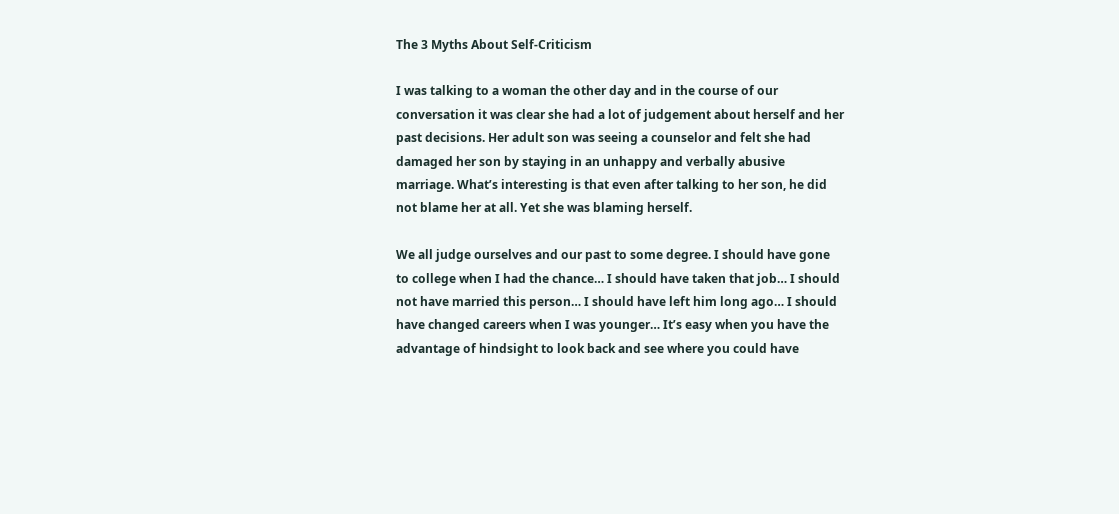The 3 Myths About Self-Criticism

I was talking to a woman the other day and in the course of our conversation it was clear she had a lot of judgement about herself and her past decisions. Her adult son was seeing a counselor and felt she had damaged her son by staying in an unhappy and verbally abusive marriage. What’s interesting is that even after talking to her son, he did not blame her at all. Yet she was blaming herself.

We all judge ourselves and our past to some degree. I should have gone to college when I had the chance… I should have taken that job… I should not have married this person… I should have left him long ago… I should have changed careers when I was younger… It’s easy when you have the advantage of hindsight to look back and see where you could have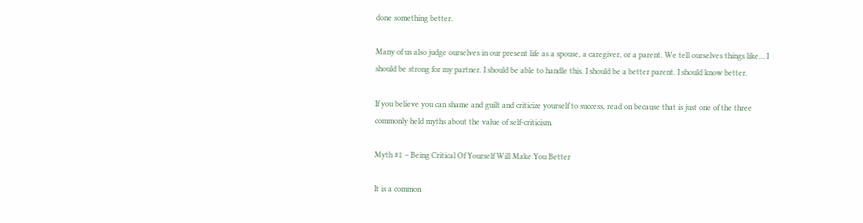done something better.

Many of us also judge ourselves in our present life as a spouse, a caregiver, or a parent. We tell ourselves things like… I should be strong for my partner. I should be able to handle this. I should be a better parent. I should know better.

If you believe you can shame and guilt and criticize yourself to success, read on because that is just one of the three commonly held myths about the value of self-criticism.

Myth #1 – Being Critical Of Yourself Will Make You Better

It is a common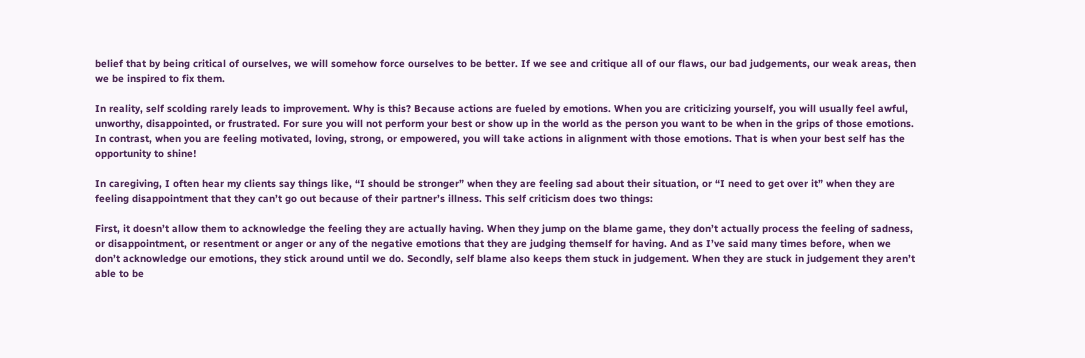belief that by being critical of ourselves, we will somehow force ourselves to be better. If we see and critique all of our flaws, our bad judgements, our weak areas, then we be inspired to fix them.

In reality, self scolding rarely leads to improvement. Why is this? Because actions are fueled by emotions. When you are criticizing yourself, you will usually feel awful, unworthy, disappointed, or frustrated. For sure you will not perform your best or show up in the world as the person you want to be when in the grips of those emotions. In contrast, when you are feeling motivated, loving, strong, or empowered, you will take actions in alignment with those emotions. That is when your best self has the opportunity to shine!

In caregiving, I often hear my clients say things like, “I should be stronger” when they are feeling sad about their situation, or “I need to get over it” when they are feeling disappointment that they can’t go out because of their partner’s illness. This self criticism does two things:

First, it doesn’t allow them to acknowledge the feeling they are actually having. When they jump on the blame game, they don’t actually process the feeling of sadness, or disappointment, or resentment or anger or any of the negative emotions that they are judging themself for having. And as I’ve said many times before, when we don’t acknowledge our emotions, they stick around until we do. Secondly, self blame also keeps them stuck in judgement. When they are stuck in judgement they aren’t able to be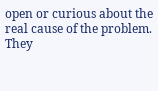open or curious about the real cause of the problem. They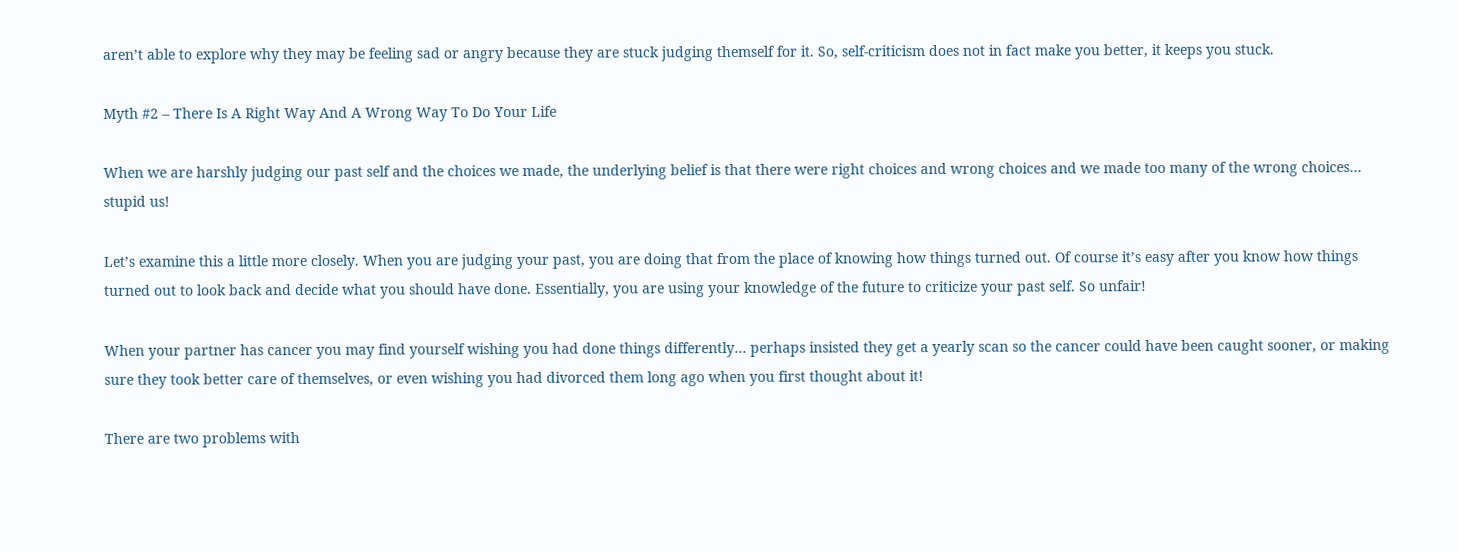aren’t able to explore why they may be feeling sad or angry because they are stuck judging themself for it. So, self-criticism does not in fact make you better, it keeps you stuck.

Myth #2 – There Is A Right Way And A Wrong Way To Do Your Life

When we are harshly judging our past self and the choices we made, the underlying belief is that there were right choices and wrong choices and we made too many of the wrong choices… stupid us!

Let’s examine this a little more closely. When you are judging your past, you are doing that from the place of knowing how things turned out. Of course it’s easy after you know how things turned out to look back and decide what you should have done. Essentially, you are using your knowledge of the future to criticize your past self. So unfair!

When your partner has cancer you may find yourself wishing you had done things differently… perhaps insisted they get a yearly scan so the cancer could have been caught sooner, or making sure they took better care of themselves, or even wishing you had divorced them long ago when you first thought about it!

There are two problems with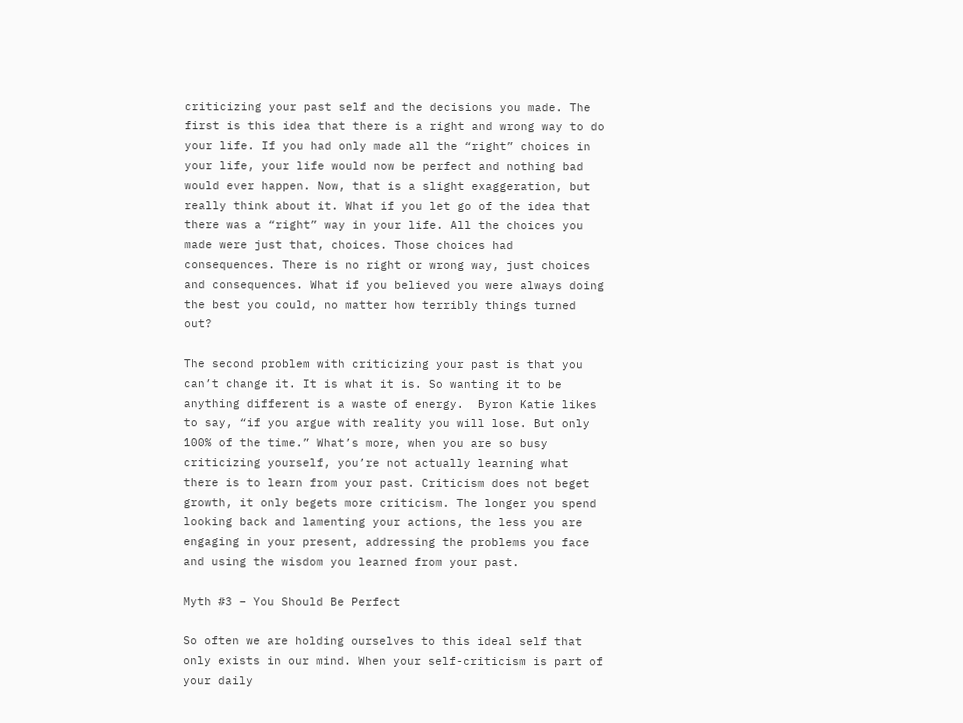criticizing your past self and the decisions you made. The first is this idea that there is a right and wrong way to do your life. If you had only made all the “right” choices in your life, your life would now be perfect and nothing bad would ever happen. Now, that is a slight exaggeration, but really think about it. What if you let go of the idea that there was a “right” way in your life. All the choices you made were just that, choices. Those choices had consequences. There is no right or wrong way, just choices and consequences. What if you believed you were always doing the best you could, no matter how terribly things turned out?

The second problem with criticizing your past is that you can’t change it. It is what it is. So wanting it to be anything different is a waste of energy.  Byron Katie likes to say, “if you argue with reality you will lose. But only 100% of the time.” What’s more, when you are so busy criticizing yourself, you’re not actually learning what there is to learn from your past. Criticism does not beget growth, it only begets more criticism. The longer you spend looking back and lamenting your actions, the less you are engaging in your present, addressing the problems you face and using the wisdom you learned from your past.

Myth #3 – You Should Be Perfect

So often we are holding ourselves to this ideal self that only exists in our mind. When your self-criticism is part of your daily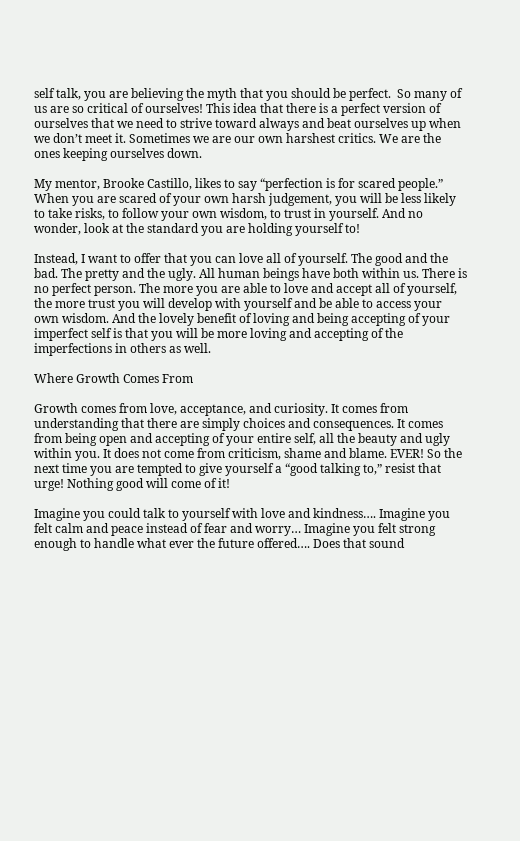self talk, you are believing the myth that you should be perfect.  So many of us are so critical of ourselves! This idea that there is a perfect version of ourselves that we need to strive toward always and beat ourselves up when we don’t meet it. Sometimes we are our own harshest critics. We are the ones keeping ourselves down.

My mentor, Brooke Castillo, likes to say “perfection is for scared people.” When you are scared of your own harsh judgement, you will be less likely to take risks, to follow your own wisdom, to trust in yourself. And no wonder, look at the standard you are holding yourself to!

Instead, I want to offer that you can love all of yourself. The good and the bad. The pretty and the ugly. All human beings have both within us. There is no perfect person. The more you are able to love and accept all of yourself, the more trust you will develop with yourself and be able to access your own wisdom. And the lovely benefit of loving and being accepting of your imperfect self is that you will be more loving and accepting of the imperfections in others as well.

Where Growth Comes From

Growth comes from love, acceptance, and curiosity. It comes from understanding that there are simply choices and consequences. It comes from being open and accepting of your entire self, all the beauty and ugly within you. It does not come from criticism, shame and blame. EVER! So the next time you are tempted to give yourself a “good talking to,” resist that urge! Nothing good will come of it!

Imagine you could talk to yourself with love and kindness…. Imagine you felt calm and peace instead of fear and worry… Imagine you felt strong enough to handle what ever the future offered…. Does that sound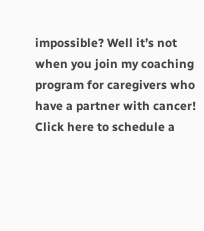impossible? Well it’s not when you join my coaching program for caregivers who have a partner with cancer! Click here to schedule a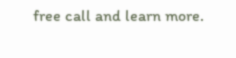free call and learn more.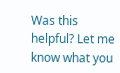Was this helpful? Let me know what you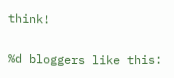think!

%d bloggers like this: